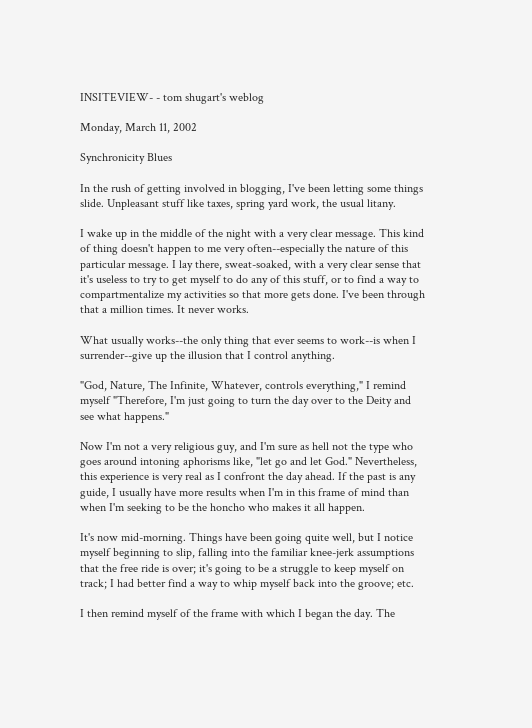INSITEVIEW- - tom shugart's weblog

Monday, March 11, 2002

Synchronicity Blues

In the rush of getting involved in blogging, I've been letting some things slide. Unpleasant stuff like taxes, spring yard work, the usual litany.

I wake up in the middle of the night with a very clear message. This kind of thing doesn't happen to me very often--especially the nature of this particular message. I lay there, sweat-soaked, with a very clear sense that it's useless to try to get myself to do any of this stuff, or to find a way to compartmentalize my activities so that more gets done. I've been through that a million times. It never works.

What usually works--the only thing that ever seems to work--is when I surrender--give up the illusion that I control anything.

"God, Nature, The Infinite, Whatever, controls everything," I remind myself "Therefore, I'm just going to turn the day over to the Deity and see what happens."

Now I'm not a very religious guy, and I'm sure as hell not the type who goes around intoning aphorisms like, "let go and let God." Nevertheless, this experience is very real as I confront the day ahead. If the past is any guide, I usually have more results when I'm in this frame of mind than when I'm seeking to be the honcho who makes it all happen.

It's now mid-morning. Things have been going quite well, but I notice myself beginning to slip, falling into the familiar knee-jerk assumptions that the free ride is over; it's going to be a struggle to keep myself on track; I had better find a way to whip myself back into the groove; etc.

I then remind myself of the frame with which I began the day. The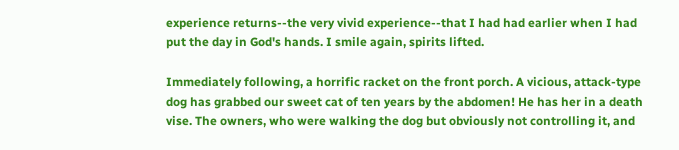experience returns--the very vivid experience--that I had had earlier when I had put the day in God's hands. I smile again, spirits lifted.

Immediately following, a horrific racket on the front porch. A vicious, attack-type dog has grabbed our sweet cat of ten years by the abdomen! He has her in a death vise. The owners, who were walking the dog but obviously not controlling it, and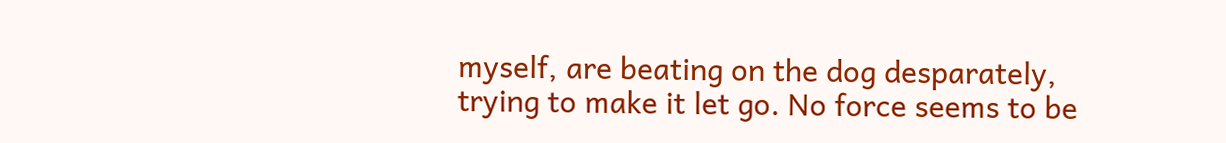myself, are beating on the dog desparately, trying to make it let go. No force seems to be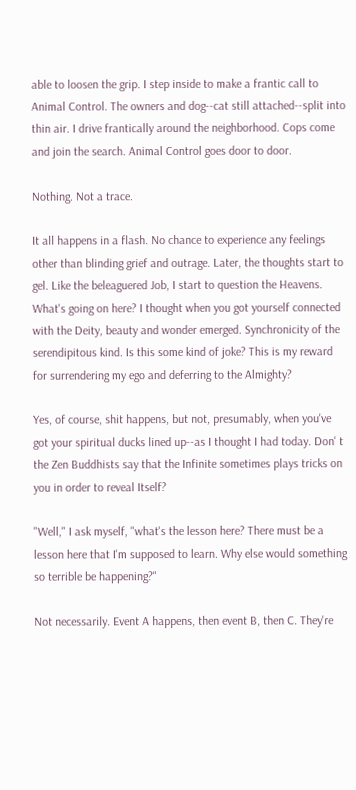able to loosen the grip. I step inside to make a frantic call to Animal Control. The owners and dog--cat still attached--split into thin air. I drive frantically around the neighborhood. Cops come and join the search. Animal Control goes door to door.

Nothing. Not a trace.

It all happens in a flash. No chance to experience any feelings other than blinding grief and outrage. Later, the thoughts start to gel. Like the beleaguered Job, I start to question the Heavens. What's going on here? I thought when you got yourself connected with the Deity, beauty and wonder emerged. Synchronicity of the serendipitous kind. Is this some kind of joke? This is my reward for surrendering my ego and deferring to the Almighty?

Yes, of course, shit happens, but not, presumably, when you've got your spiritual ducks lined up--as I thought I had today. Don' t the Zen Buddhists say that the Infinite sometimes plays tricks on you in order to reveal Itself?

"Well," I ask myself, "what's the lesson here? There must be a lesson here that I'm supposed to learn. Why else would something so terrible be happening?"

Not necessarily. Event A happens, then event B, then C. They're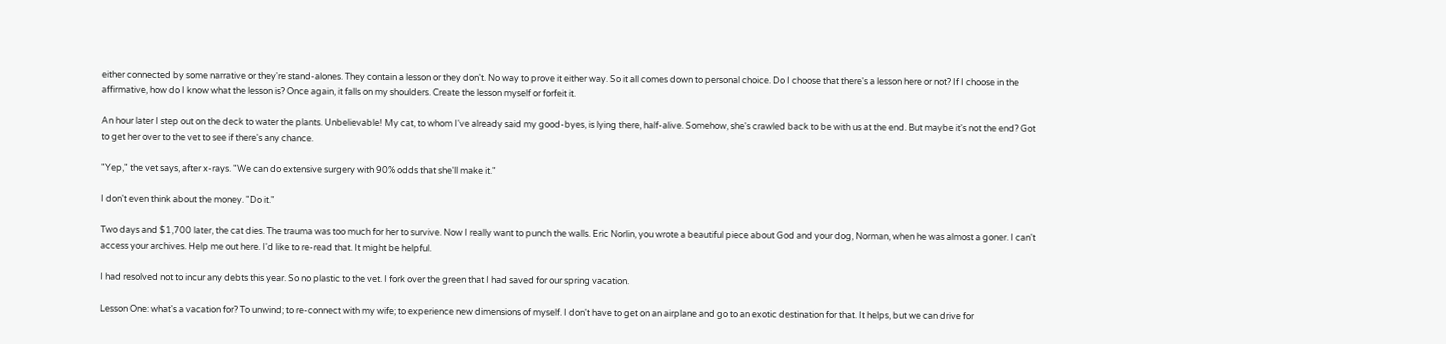either connected by some narrative or they're stand-alones. They contain a lesson or they don't. No way to prove it either way. So it all comes down to personal choice. Do I choose that there's a lesson here or not? If I choose in the affirmative, how do I know what the lesson is? Once again, it falls on my shoulders. Create the lesson myself or forfeit it.

An hour later I step out on the deck to water the plants. Unbelievable! My cat, to whom I've already said my good-byes, is lying there, half-alive. Somehow, she's crawled back to be with us at the end. But maybe it's not the end? Got to get her over to the vet to see if there's any chance.

"Yep," the vet says, after x-rays. "We can do extensive surgery with 90% odds that she'll make it."

I don't even think about the money. "Do it."

Two days and $1,700 later, the cat dies. The trauma was too much for her to survive. Now I really want to punch the walls. Eric Norlin, you wrote a beautiful piece about God and your dog, Norman, when he was almost a goner. I can't access your archives. Help me out here. I'd like to re-read that. It might be helpful.

I had resolved not to incur any debts this year. So no plastic to the vet. I fork over the green that I had saved for our spring vacation.

Lesson One: what's a vacation for? To unwind; to re-connect with my wife; to experience new dimensions of myself. I don't have to get on an airplane and go to an exotic destination for that. It helps, but we can drive for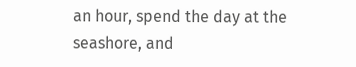an hour, spend the day at the seashore, and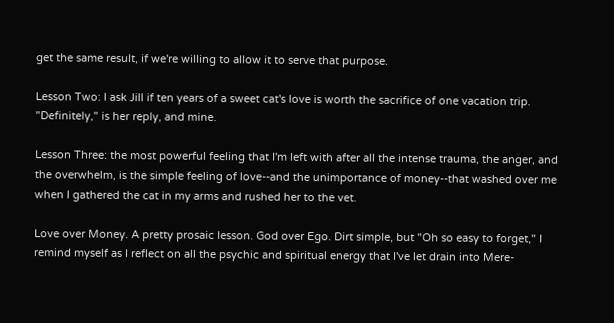get the same result, if we're willing to allow it to serve that purpose.

Lesson Two: I ask Jill if ten years of a sweet cat's love is worth the sacrifice of one vacation trip. "Definitely," is her reply, and mine.

Lesson Three: the most powerful feeling that I'm left with after all the intense trauma, the anger, and the overwhelm, is the simple feeling of love--and the unimportance of money--that washed over me when I gathered the cat in my arms and rushed her to the vet.

Love over Money. A pretty prosaic lesson. God over Ego. Dirt simple, but "Oh so easy to forget," I remind myself as I reflect on all the psychic and spiritual energy that I've let drain into Mere-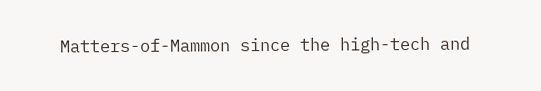Matters-of-Mammon since the high-tech and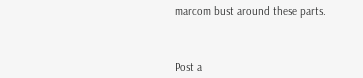marcom bust around these parts.



Post a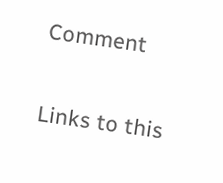Comment

Links to this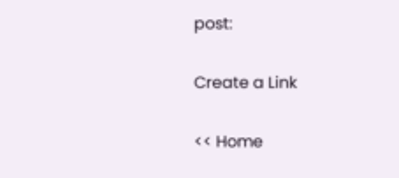post:

Create a Link

<< Home